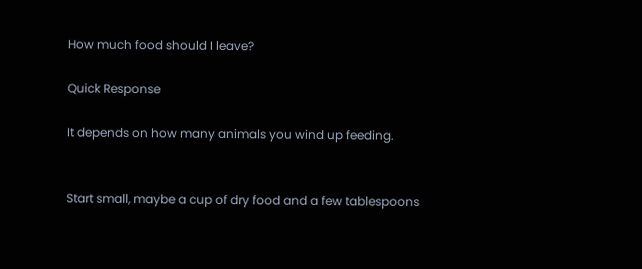How much food should I leave?

Quick Response

It depends on how many animals you wind up feeding.


Start small, maybe a cup of dry food and a few tablespoons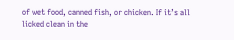of wet food, canned fish, or chicken. If it’s all licked clean in the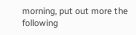morning, put out more the following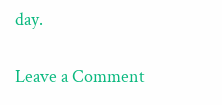day.

Leave a Comment